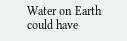Water on Earth could have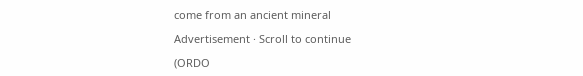come from an ancient mineral

Advertisement · Scroll to continue

(ORDO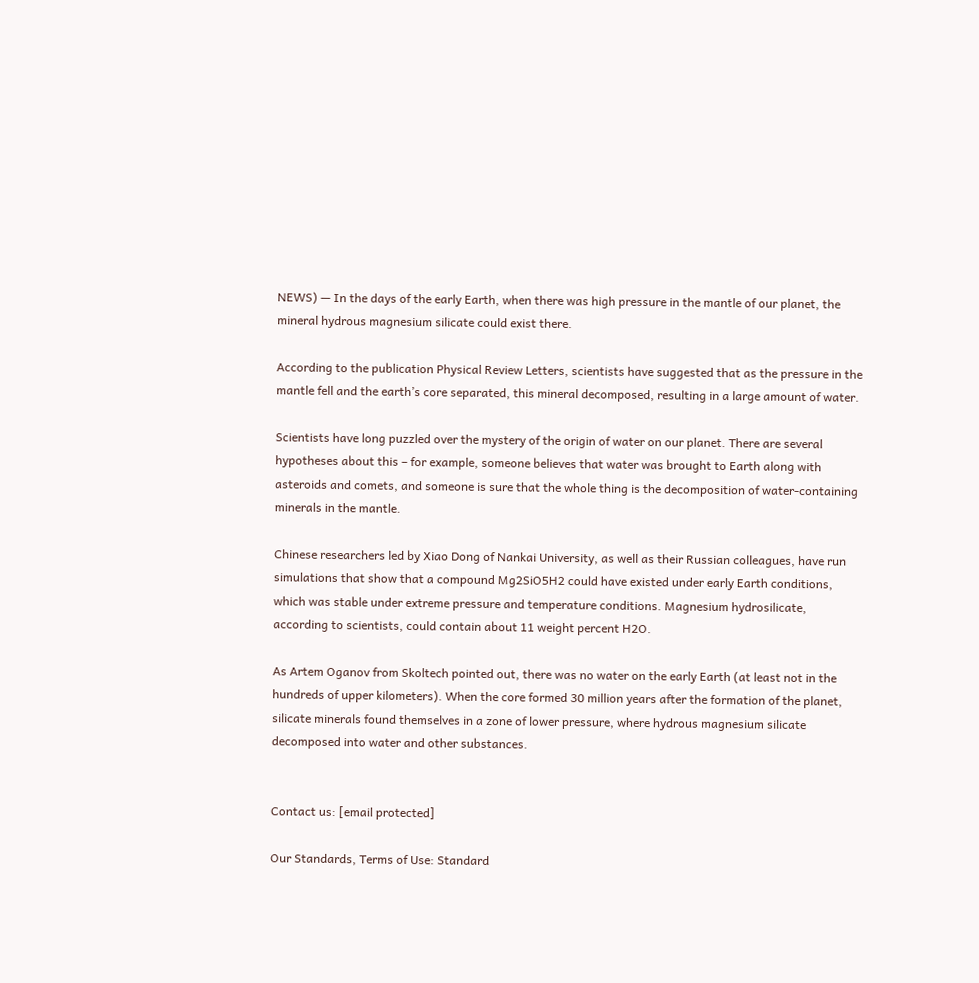NEWS) — In the days of the early Earth, when there was high pressure in the mantle of our planet, the mineral hydrous magnesium silicate could exist there.

According to the publication Physical Review Letters, scientists have suggested that as the pressure in the mantle fell and the earth’s core separated, this mineral decomposed, resulting in a large amount of water.

Scientists have long puzzled over the mystery of the origin of water on our planet. There are several hypotheses about this – for example, someone believes that water was brought to Earth along with asteroids and comets, and someone is sure that the whole thing is the decomposition of water-containing minerals in the mantle.

Chinese researchers led by Xiao Dong of Nankai University, as well as their Russian colleagues, have run simulations that show that a compound Mg2SiO5H2 could have existed under early Earth conditions, which was stable under extreme pressure and temperature conditions. Magnesium hydrosilicate, according to scientists, could contain about 11 weight percent H2O.

As Artem Oganov from Skoltech pointed out, there was no water on the early Earth (at least not in the hundreds of upper kilometers). When the core formed 30 million years after the formation of the planet, silicate minerals found themselves in a zone of lower pressure, where hydrous magnesium silicate decomposed into water and other substances.


Contact us: [email protected]

Our Standards, Terms of Use: Standard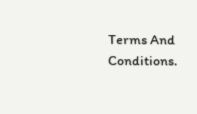Terms And Conditions.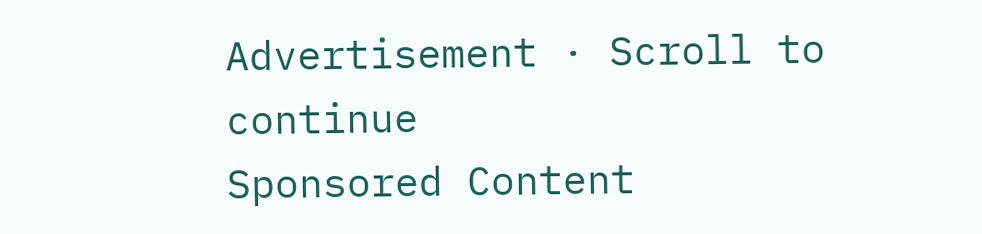Advertisement · Scroll to continue
Sponsored Content